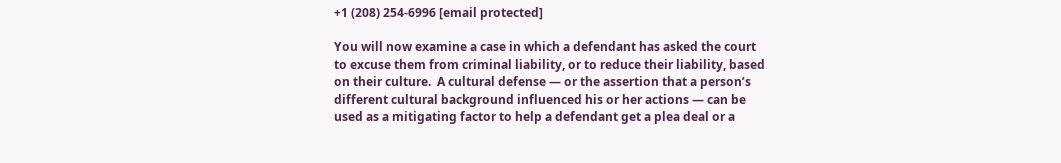+1 (208) 254-6996 [email protected]

You will now examine a case in which a defendant has asked the court to excuse them from criminal liability, or to reduce their liability, based on their culture.  A cultural defense — or the assertion that a person’s different cultural background influenced his or her actions — can be used as a mitigating factor to help a defendant get a plea deal or a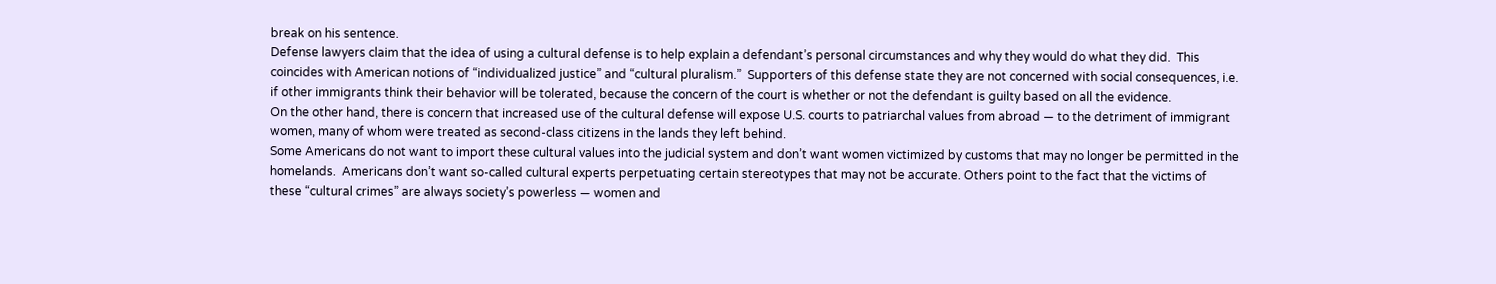break on his sentence.
Defense lawyers claim that the idea of using a cultural defense is to help explain a defendant’s personal circumstances and why they would do what they did.  This coincides with American notions of “individualized justice” and “cultural pluralism.”  Supporters of this defense state they are not concerned with social consequences, i.e. if other immigrants think their behavior will be tolerated, because the concern of the court is whether or not the defendant is guilty based on all the evidence.
On the other hand, there is concern that increased use of the cultural defense will expose U.S. courts to patriarchal values from abroad — to the detriment of immigrant women, many of whom were treated as second-class citizens in the lands they left behind.
Some Americans do not want to import these cultural values into the judicial system and don’t want women victimized by customs that may no longer be permitted in the homelands.  Americans don’t want so-called cultural experts perpetuating certain stereotypes that may not be accurate. Others point to the fact that the victims of these “cultural crimes” are always society’s powerless — women and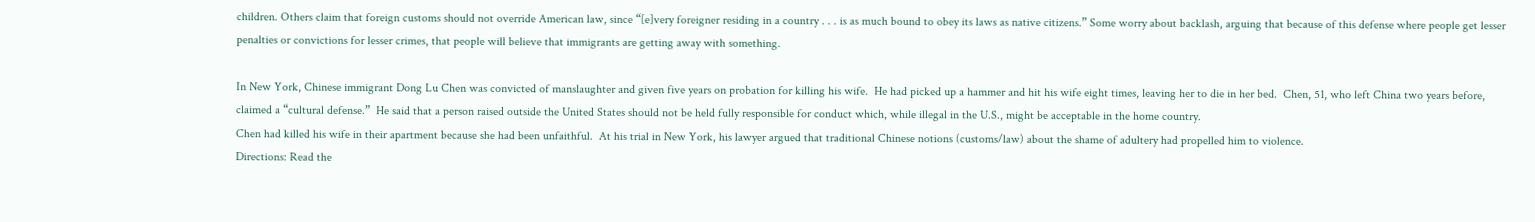children. Others claim that foreign customs should not override American law, since “[e]very foreigner residing in a country . . . is as much bound to obey its laws as native citizens.” Some worry about backlash, arguing that because of this defense where people get lesser penalties or convictions for lesser crimes, that people will believe that immigrants are getting away with something.

In New York, Chinese immigrant Dong Lu Chen was convicted of manslaughter and given five years on probation for killing his wife.  He had picked up a hammer and hit his wife eight times, leaving her to die in her bed.  Chen, 51, who left China two years before, claimed a “cultural defense.”  He said that a person raised outside the United States should not be held fully responsible for conduct which, while illegal in the U.S., might be acceptable in the home country.
Chen had killed his wife in their apartment because she had been unfaithful.  At his trial in New York, his lawyer argued that traditional Chinese notions (customs/law) about the shame of adultery had propelled him to violence.
Directions: Read the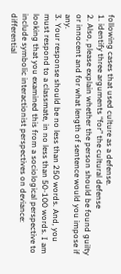following cases that used culture as a defense.
1. identify three arguments “for” the cultural defense
2. Also, please explain whether the person should be found guilty or innocent and for what length of sentence would you impose if any.
3. Your response should be no less than 250 words. And, you must respond to a classmate, in no less than 50-100 words. I am looking that you examined this from a sociological perspective to include symbolic interactionist perspectives on deviance: differential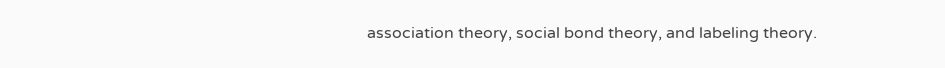association theory, social bond theory, and labeling theory.